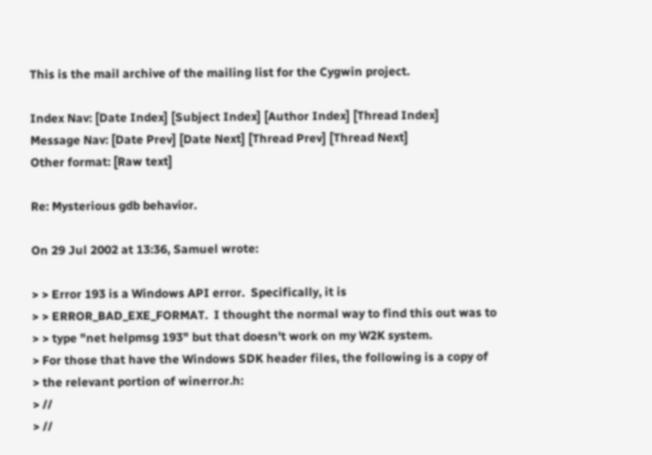This is the mail archive of the mailing list for the Cygwin project.

Index Nav: [Date Index] [Subject Index] [Author Index] [Thread Index]
Message Nav: [Date Prev] [Date Next] [Thread Prev] [Thread Next]
Other format: [Raw text]

Re: Mysterious gdb behavior.

On 29 Jul 2002 at 13:36, Samuel wrote:

> > Error 193 is a Windows API error.  Specifically, it is
> > ERROR_BAD_EXE_FORMAT.  I thought the normal way to find this out was to
> > type "net helpmsg 193" but that doesn't work on my W2K system.
> For those that have the Windows SDK header files, the following is a copy of
> the relevant portion of winerror.h:
> //
> //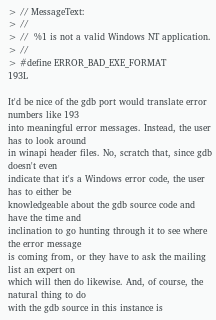> // MessageText:
> //
> //  %1 is not a valid Windows NT application.
> //
> #define ERROR_BAD_EXE_FORMAT             193L

It'd be nice of the gdb port would translate error numbers like 193
into meaningful error messages. Instead, the user has to look around
in winapi header files. No, scratch that, since gdb doesn't even
indicate that it's a Windows error code, the user has to either be
knowledgeable about the gdb source code and have the time and
inclination to go hunting through it to see where the error message
is coming from, or they have to ask the mailing list an expert on
which will then do likewise. And, of course, the natural thing to do
with the gdb source in this instance is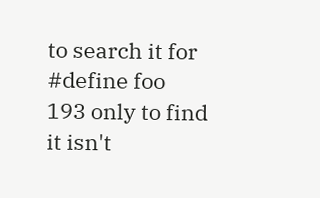to search it for #define foo
193 only to find it isn't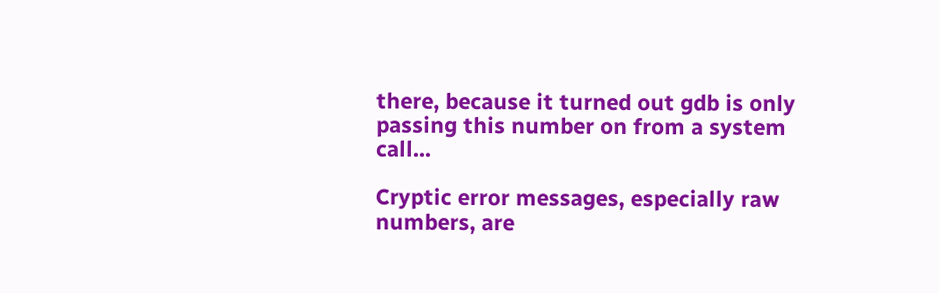there, because it turned out gdb is only
passing this number on from a system call...

Cryptic error messages, especially raw numbers, are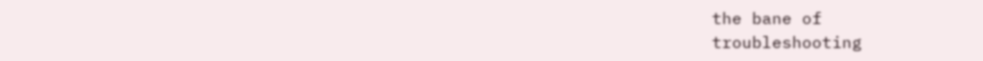the bane of
troubleshooting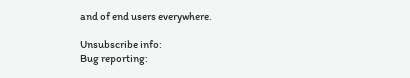and of end users everywhere.

Unsubscribe info:
Bug reporting: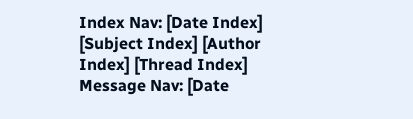Index Nav: [Date Index] [Subject Index] [Author Index] [Thread Index]
Message Nav: [Date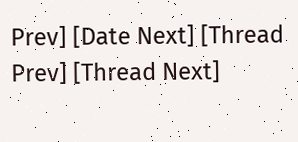Prev] [Date Next] [Thread Prev] [Thread Next]